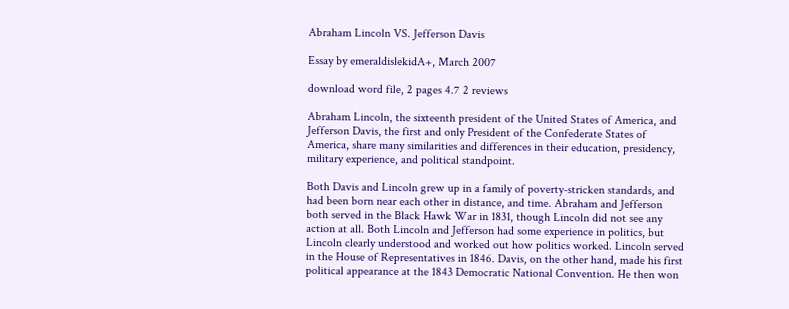Abraham Lincoln VS. Jefferson Davis

Essay by emeraldislekidA+, March 2007

download word file, 2 pages 4.7 2 reviews

Abraham Lincoln, the sixteenth president of the United States of America, and Jefferson Davis, the first and only President of the Confederate States of America, share many similarities and differences in their education, presidency, military experience, and political standpoint.

Both Davis and Lincoln grew up in a family of poverty-stricken standards, and had been born near each other in distance, and time. Abraham and Jefferson both served in the Black Hawk War in 1831, though Lincoln did not see any action at all. Both Lincoln and Jefferson had some experience in politics, but Lincoln clearly understood and worked out how politics worked. Lincoln served in the House of Representatives in 1846. Davis, on the other hand, made his first political appearance at the 1843 Democratic National Convention. He then won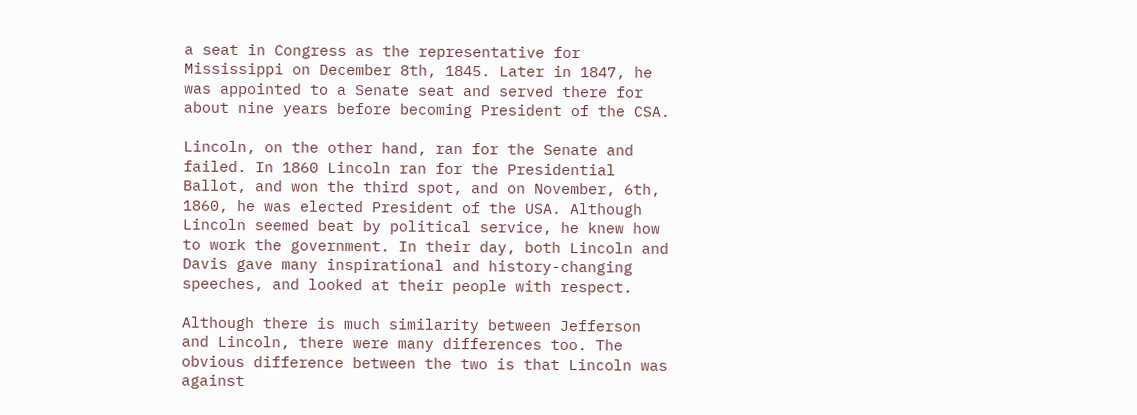a seat in Congress as the representative for Mississippi on December 8th, 1845. Later in 1847, he was appointed to a Senate seat and served there for about nine years before becoming President of the CSA.

Lincoln, on the other hand, ran for the Senate and failed. In 1860 Lincoln ran for the Presidential Ballot, and won the third spot, and on November, 6th, 1860, he was elected President of the USA. Although Lincoln seemed beat by political service, he knew how to work the government. In their day, both Lincoln and Davis gave many inspirational and history-changing speeches, and looked at their people with respect.

Although there is much similarity between Jefferson and Lincoln, there were many differences too. The obvious difference between the two is that Lincoln was against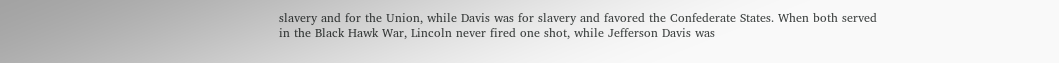slavery and for the Union, while Davis was for slavery and favored the Confederate States. When both served in the Black Hawk War, Lincoln never fired one shot, while Jefferson Davis was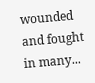wounded and fought in many...